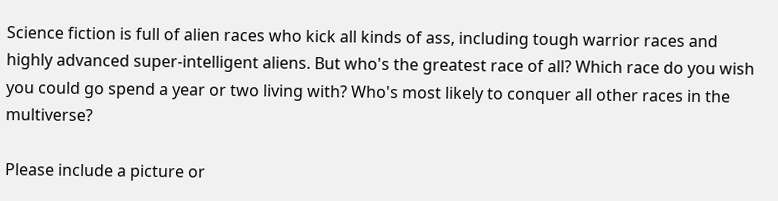Science fiction is full of alien races who kick all kinds of ass, including tough warrior races and highly advanced super-intelligent aliens. But who's the greatest race of all? Which race do you wish you could go spend a year or two living with? Who's most likely to conquer all other races in the multiverse?

Please include a picture or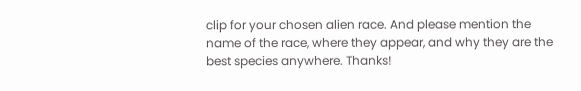clip for your chosen alien race. And please mention the name of the race, where they appear, and why they are the best species anywhere. Thanks!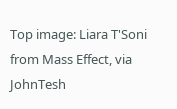Top image: Liara T'Soni from Mass Effect, via JohnTesh